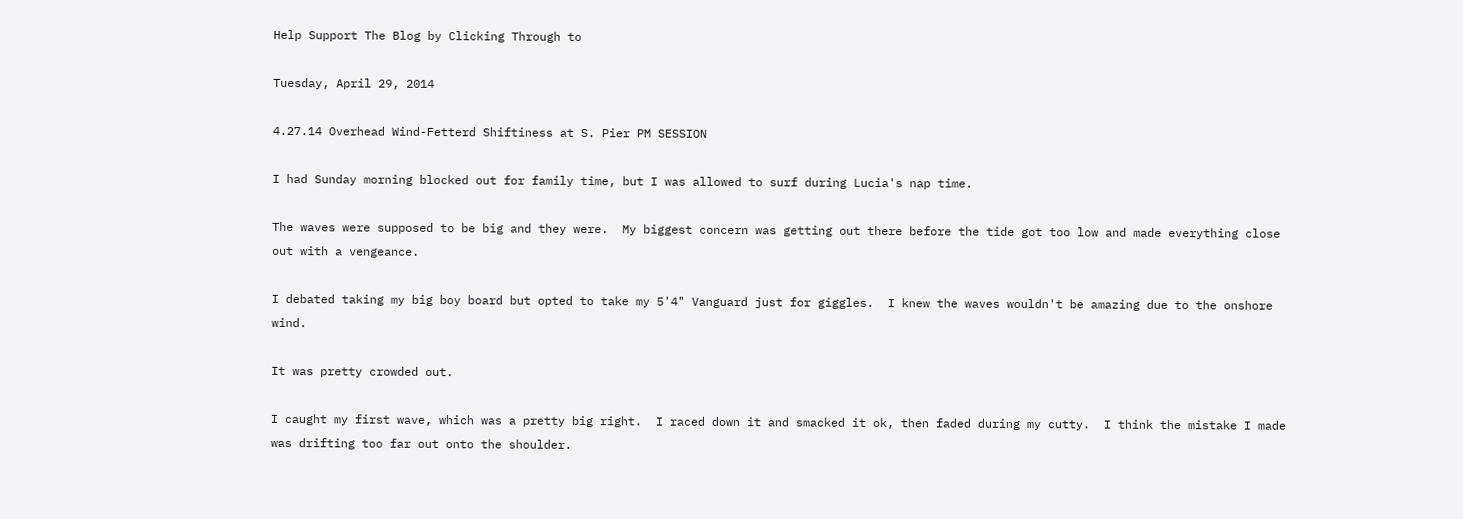Help Support The Blog by Clicking Through to

Tuesday, April 29, 2014

4.27.14 Overhead Wind-Fetterd Shiftiness at S. Pier PM SESSION

I had Sunday morning blocked out for family time, but I was allowed to surf during Lucia's nap time.

The waves were supposed to be big and they were.  My biggest concern was getting out there before the tide got too low and made everything close out with a vengeance.

I debated taking my big boy board but opted to take my 5'4" Vanguard just for giggles.  I knew the waves wouldn't be amazing due to the onshore wind.

It was pretty crowded out.

I caught my first wave, which was a pretty big right.  I raced down it and smacked it ok, then faded during my cutty.  I think the mistake I made was drifting too far out onto the shoulder.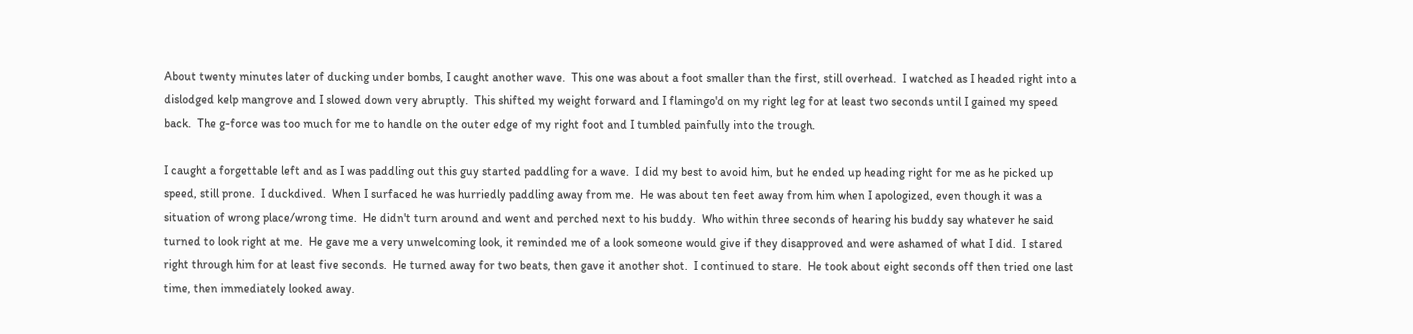About twenty minutes later of ducking under bombs, I caught another wave.  This one was about a foot smaller than the first, still overhead.  I watched as I headed right into a dislodged kelp mangrove and I slowed down very abruptly.  This shifted my weight forward and I flamingo'd on my right leg for at least two seconds until I gained my speed back.  The g-force was too much for me to handle on the outer edge of my right foot and I tumbled painfully into the trough.

I caught a forgettable left and as I was paddling out this guy started paddling for a wave.  I did my best to avoid him, but he ended up heading right for me as he picked up speed, still prone.  I duckdived.  When I surfaced he was hurriedly paddling away from me.  He was about ten feet away from him when I apologized, even though it was a situation of wrong place/wrong time.  He didn't turn around and went and perched next to his buddy.  Who within three seconds of hearing his buddy say whatever he said turned to look right at me.  He gave me a very unwelcoming look, it reminded me of a look someone would give if they disapproved and were ashamed of what I did.  I stared right through him for at least five seconds.  He turned away for two beats, then gave it another shot.  I continued to stare.  He took about eight seconds off then tried one last time, then immediately looked away.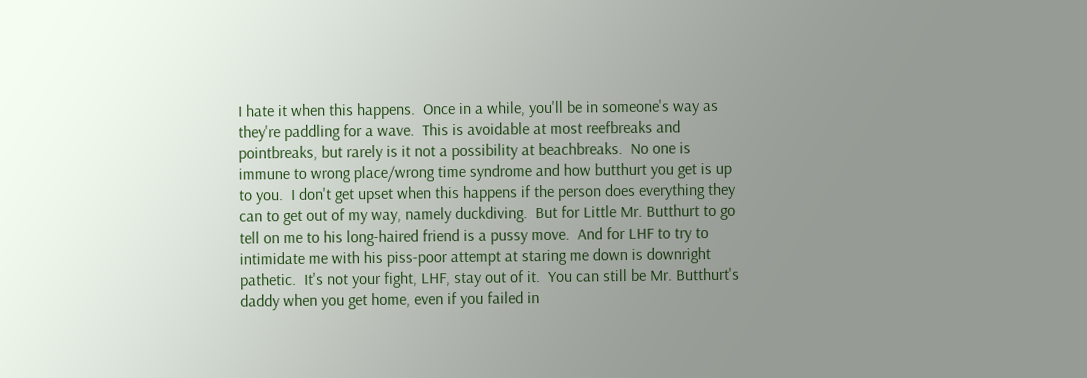I hate it when this happens.  Once in a while, you'll be in someone's way as they're paddling for a wave.  This is avoidable at most reefbreaks and pointbreaks, but rarely is it not a possibility at beachbreaks.  No one is immune to wrong place/wrong time syndrome and how butthurt you get is up to you.  I don't get upset when this happens if the person does everything they can to get out of my way, namely duckdiving.  But for Little Mr. Butthurt to go tell on me to his long-haired friend is a pussy move.  And for LHF to try to intimidate me with his piss-poor attempt at staring me down is downright pathetic.  It's not your fight, LHF, stay out of it.  You can still be Mr. Butthurt's daddy when you get home, even if you failed in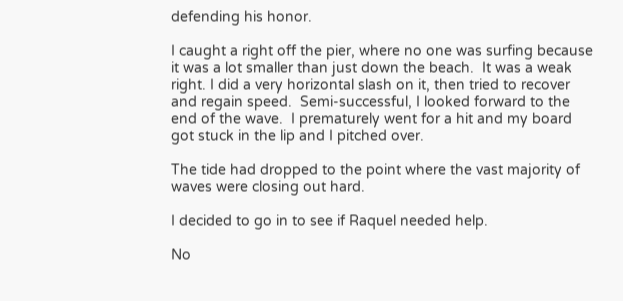defending his honor.

I caught a right off the pier, where no one was surfing because it was a lot smaller than just down the beach.  It was a weak right. I did a very horizontal slash on it, then tried to recover and regain speed.  Semi-successful, I looked forward to the end of the wave.  I prematurely went for a hit and my board got stuck in the lip and I pitched over.

The tide had dropped to the point where the vast majority of waves were closing out hard.

I decided to go in to see if Raquel needed help.

No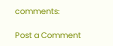comments:

Post a Comment